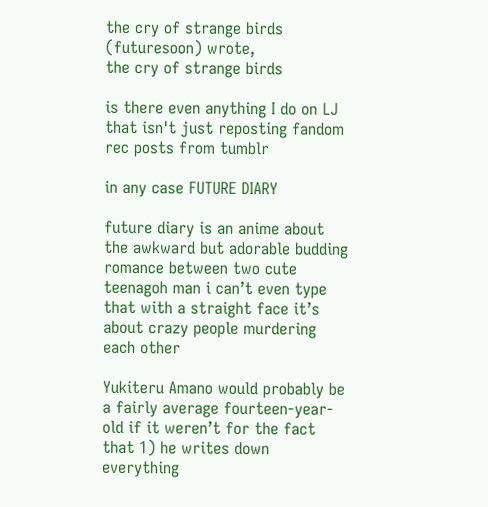the cry of strange birds (futuresoon) wrote,
the cry of strange birds

is there even anything I do on LJ that isn't just reposting fandom rec posts from tumblr

in any case FUTURE DIARY

future diary is an anime about the awkward but adorable budding romance between two cute teenagoh man i can’t even type that with a straight face it’s about crazy people murdering each other

Yukiteru Amano would probably be a fairly average fourteen-year-old if it weren’t for the fact that 1) he writes down everything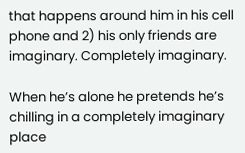that happens around him in his cell phone and 2) his only friends are imaginary. Completely imaginary.

When he’s alone he pretends he’s chilling in a completely imaginary place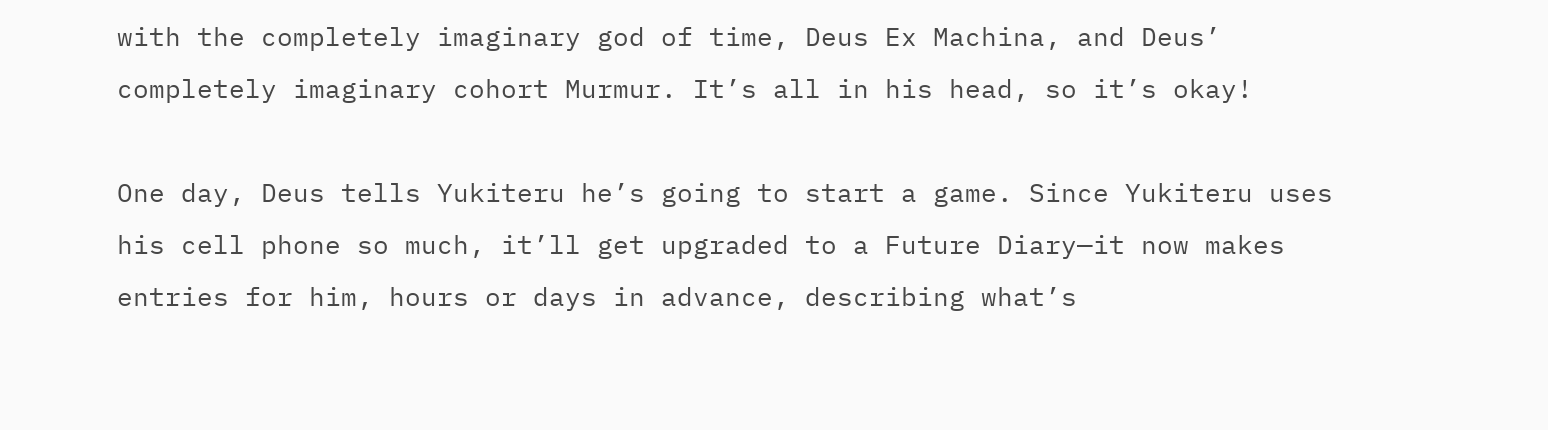with the completely imaginary god of time, Deus Ex Machina, and Deus’ completely imaginary cohort Murmur. It’s all in his head, so it’s okay!

One day, Deus tells Yukiteru he’s going to start a game. Since Yukiteru uses his cell phone so much, it’ll get upgraded to a Future Diary—it now makes entries for him, hours or days in advance, describing what’s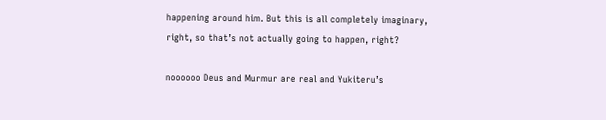happening around him. But this is all completely imaginary, right, so that’s not actually going to happen, right?

noooooo Deus and Murmur are real and Yukiteru’s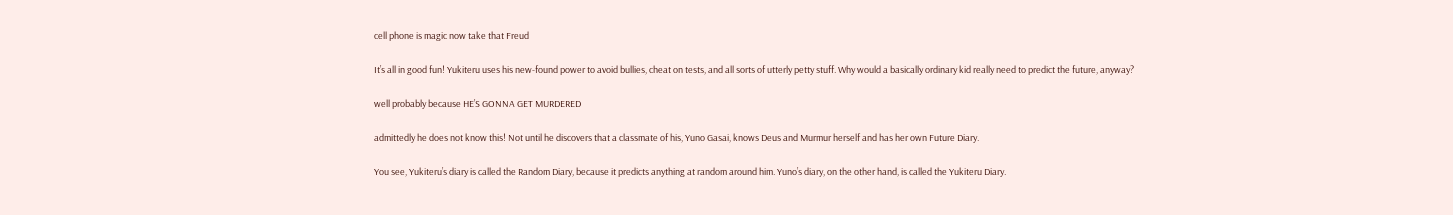cell phone is magic now take that Freud

It’s all in good fun! Yukiteru uses his new-found power to avoid bullies, cheat on tests, and all sorts of utterly petty stuff. Why would a basically ordinary kid really need to predict the future, anyway?

well probably because HE’S GONNA GET MURDERED

admittedly he does not know this! Not until he discovers that a classmate of his, Yuno Gasai, knows Deus and Murmur herself and has her own Future Diary.

You see, Yukiteru’s diary is called the Random Diary, because it predicts anything at random around him. Yuno’s diary, on the other hand, is called the Yukiteru Diary.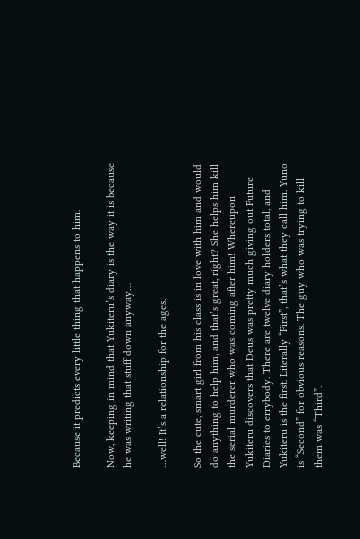Because it predicts every little thing that happens to him.

Now, keeping in mind that Yukiteru’s diary is the way it is because he was writing that stuff down anyway…

…well! It’s a relationship for the ages.

So the cute, smart girl from his class is in love with him and would do anything to help him, and that’s great, right? She helps him kill the serial murderer who was coming after him! Whereupon Yukiteru discovers that Deus was pretty much giving out Future Diaries to errybody. There are twelve diary holders total, and Yukiteru is the first. Literally “First”, that’s what they call him. Yuno is “Second” for obvious reasons. The guy who was trying to kill them was “Third”.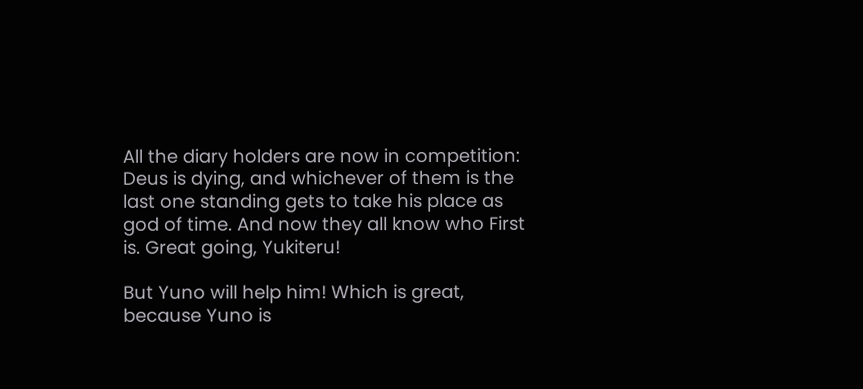All the diary holders are now in competition: Deus is dying, and whichever of them is the last one standing gets to take his place as god of time. And now they all know who First is. Great going, Yukiteru!

But Yuno will help him! Which is great, because Yuno is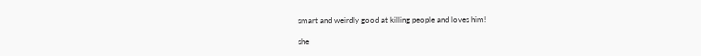smart and weirdly good at killing people and loves him!

she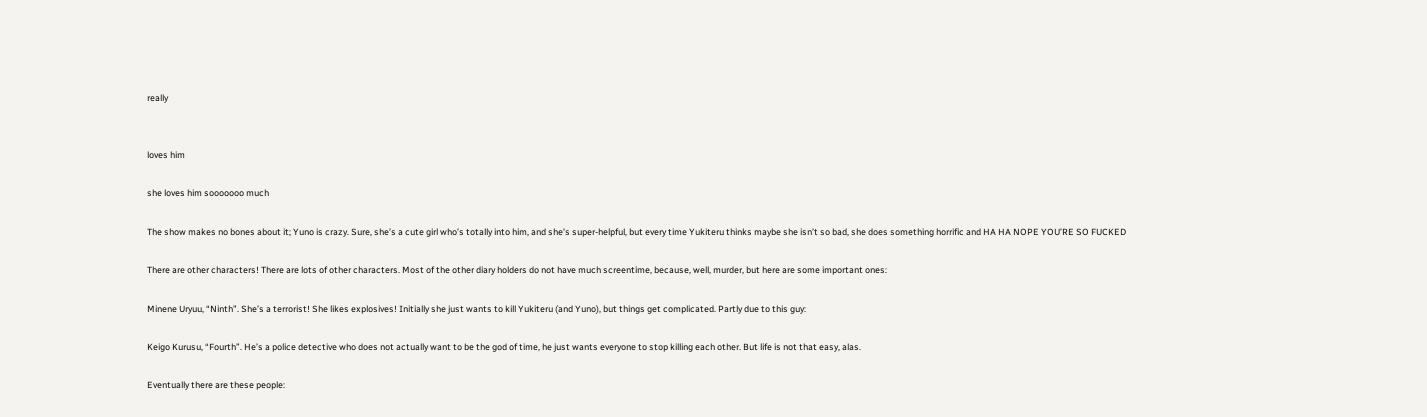really


loves him

she loves him sooooooo much

The show makes no bones about it; Yuno is crazy. Sure, she’s a cute girl who’s totally into him, and she’s super-helpful, but every time Yukiteru thinks maybe she isn’t so bad, she does something horrific and HA HA NOPE YOU’RE SO FUCKED

There are other characters! There are lots of other characters. Most of the other diary holders do not have much screentime, because, well, murder, but here are some important ones:

Minene Uryuu, “Ninth”. She’s a terrorist! She likes explosives! Initially she just wants to kill Yukiteru (and Yuno), but things get complicated. Partly due to this guy:

Keigo Kurusu, “Fourth”. He’s a police detective who does not actually want to be the god of time, he just wants everyone to stop killing each other. But life is not that easy, alas.

Eventually there are these people: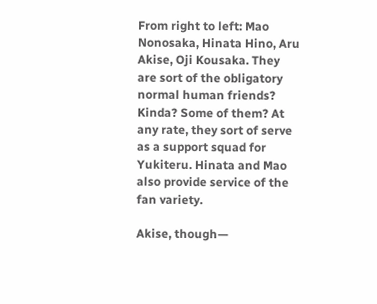From right to left: Mao Nonosaka, Hinata Hino, Aru Akise, Oji Kousaka. They are sort of the obligatory normal human friends? Kinda? Some of them? At any rate, they sort of serve as a support squad for Yukiteru. Hinata and Mao also provide service of the fan variety.

Akise, though—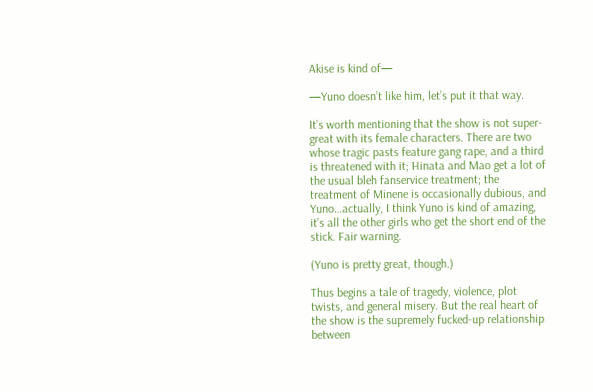Akise is kind of—

—Yuno doesn’t like him, let’s put it that way.

It’s worth mentioning that the show is not super-great with its female characters. There are two whose tragic pasts feature gang rape, and a third is threatened with it; Hinata and Mao get a lot of the usual bleh fanservice treatment; the treatment of Minene is occasionally dubious, and Yuno…actually, I think Yuno is kind of amazing, it’s all the other girls who get the short end of the stick. Fair warning.

(Yuno is pretty great, though.)

Thus begins a tale of tragedy, violence, plot twists, and general misery. But the real heart of the show is the supremely fucked-up relationship between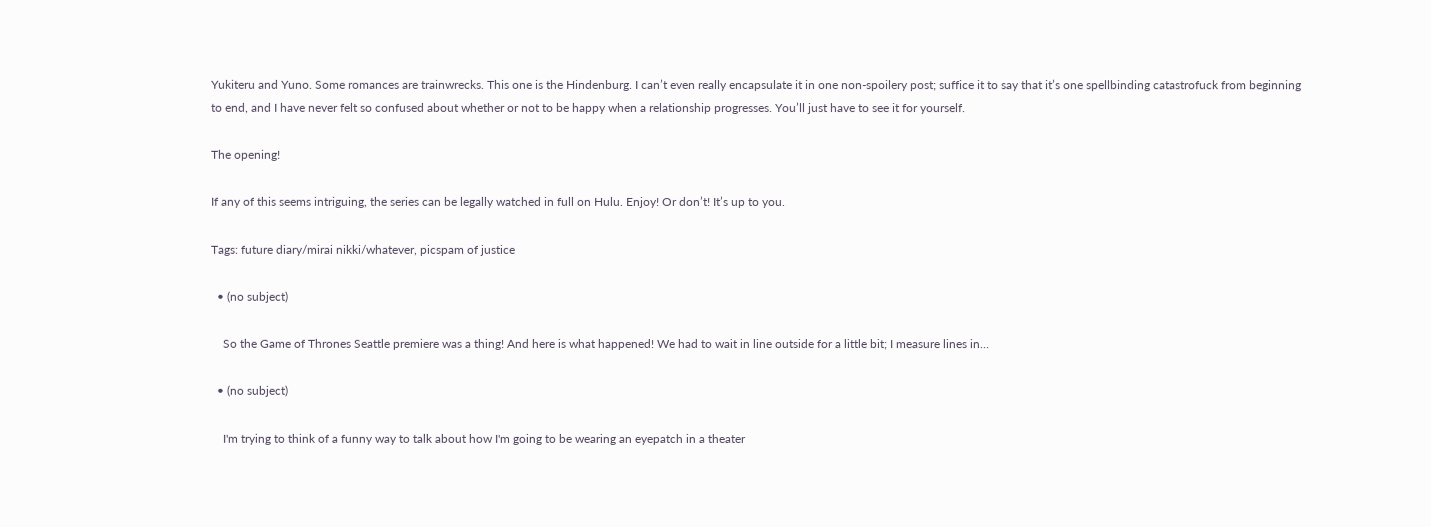Yukiteru and Yuno. Some romances are trainwrecks. This one is the Hindenburg. I can’t even really encapsulate it in one non-spoilery post; suffice it to say that it’s one spellbinding catastrofuck from beginning to end, and I have never felt so confused about whether or not to be happy when a relationship progresses. You’ll just have to see it for yourself.

The opening!

If any of this seems intriguing, the series can be legally watched in full on Hulu. Enjoy! Or don’t! It’s up to you.

Tags: future diary/mirai nikki/whatever, picspam of justice

  • (no subject)

    So the Game of Thrones Seattle premiere was a thing! And here is what happened! We had to wait in line outside for a little bit; I measure lines in…

  • (no subject)

    I'm trying to think of a funny way to talk about how I'm going to be wearing an eyepatch in a theater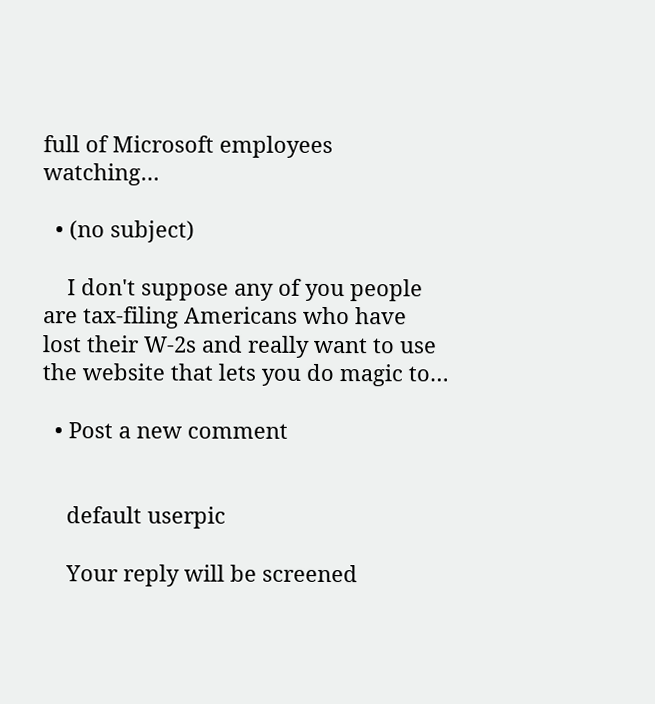full of Microsoft employees watching…

  • (no subject)

    I don't suppose any of you people are tax-filing Americans who have lost their W-2s and really want to use the website that lets you do magic to…

  • Post a new comment


    default userpic

    Your reply will be screened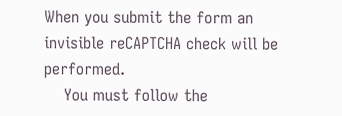When you submit the form an invisible reCAPTCHA check will be performed.
    You must follow the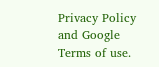Privacy Policy and Google Terms of use.